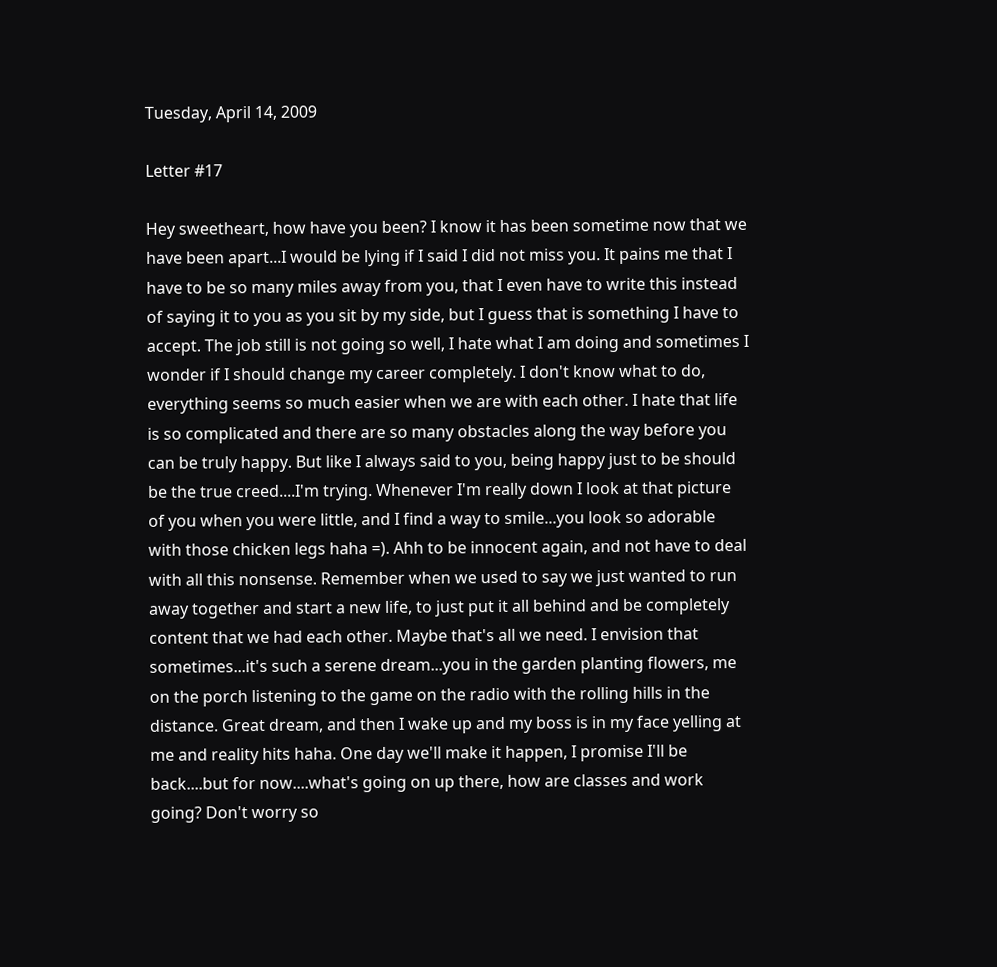Tuesday, April 14, 2009

Letter #17

Hey sweetheart, how have you been? I know it has been sometime now that we have been apart...I would be lying if I said I did not miss you. It pains me that I have to be so many miles away from you, that I even have to write this instead of saying it to you as you sit by my side, but I guess that is something I have to accept. The job still is not going so well, I hate what I am doing and sometimes I wonder if I should change my career completely. I don't know what to do, everything seems so much easier when we are with each other. I hate that life is so complicated and there are so many obstacles along the way before you can be truly happy. But like I always said to you, being happy just to be should be the true creed....I'm trying. Whenever I'm really down I look at that picture of you when you were little, and I find a way to smile...you look so adorable with those chicken legs haha =). Ahh to be innocent again, and not have to deal with all this nonsense. Remember when we used to say we just wanted to run away together and start a new life, to just put it all behind and be completely content that we had each other. Maybe that's all we need. I envision that sometimes...it's such a serene dream...you in the garden planting flowers, me on the porch listening to the game on the radio with the rolling hills in the distance. Great dream, and then I wake up and my boss is in my face yelling at me and reality hits haha. One day we'll make it happen, I promise I'll be back....but for now....what's going on up there, how are classes and work going? Don't worry so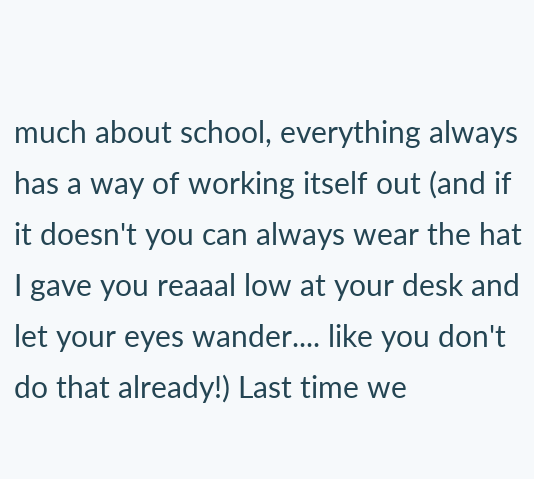much about school, everything always has a way of working itself out (and if it doesn't you can always wear the hat I gave you reaaal low at your desk and let your eyes wander.... like you don't do that already!) Last time we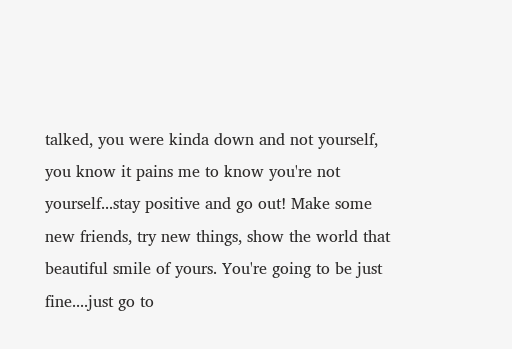talked, you were kinda down and not yourself, you know it pains me to know you're not yourself...stay positive and go out! Make some new friends, try new things, show the world that beautiful smile of yours. You're going to be just fine....just go to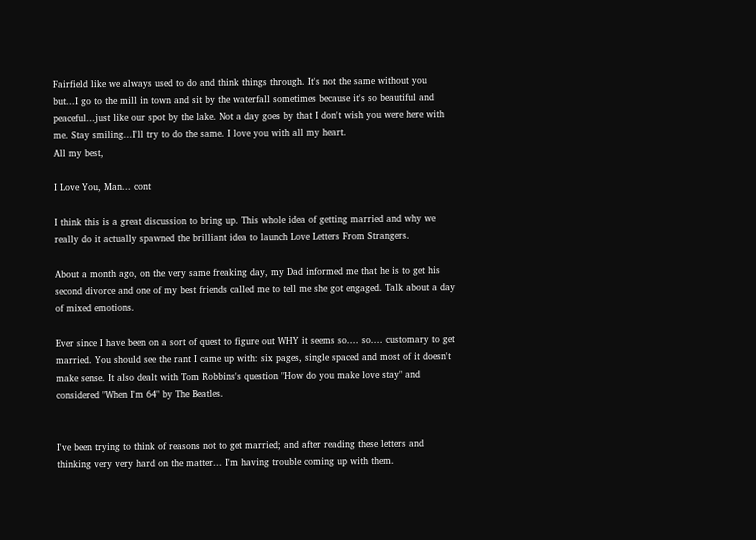Fairfield like we always used to do and think things through. It's not the same without you but...I go to the mill in town and sit by the waterfall sometimes because it's so beautiful and peaceful...just like our spot by the lake. Not a day goes by that I don't wish you were here with me. Stay smiling...I'll try to do the same. I love you with all my heart.
All my best,

I Love You, Man... cont

I think this is a great discussion to bring up. This whole idea of getting married and why we really do it actually spawned the brilliant idea to launch Love Letters From Strangers.

About a month ago, on the very same freaking day, my Dad informed me that he is to get his second divorce and one of my best friends called me to tell me she got engaged. Talk about a day of mixed emotions.

Ever since I have been on a sort of quest to figure out WHY it seems so.... so.... customary to get married. You should see the rant I came up with: six pages, single spaced and most of it doesn't make sense. It also dealt with Tom Robbins's question "How do you make love stay" and considered "When I'm 64" by The Beatles.


I've been trying to think of reasons not to get married; and after reading these letters and thinking very very hard on the matter... I'm having trouble coming up with them.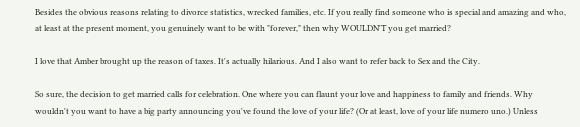Besides the obvious reasons relating to divorce statistics, wrecked families, etc. If you really find someone who is special and amazing and who, at least at the present moment, you genuinely want to be with "forever," then why WOULDN'T you get married?

I love that Amber brought up the reason of taxes. It's actually hilarious. And I also want to refer back to Sex and the City.

So sure, the decision to get married calls for celebration. One where you can flaunt your love and happiness to family and friends. Why wouldn't you want to have a big party announcing you've found the love of your life? (Or at least, love of your life numero uno.) Unless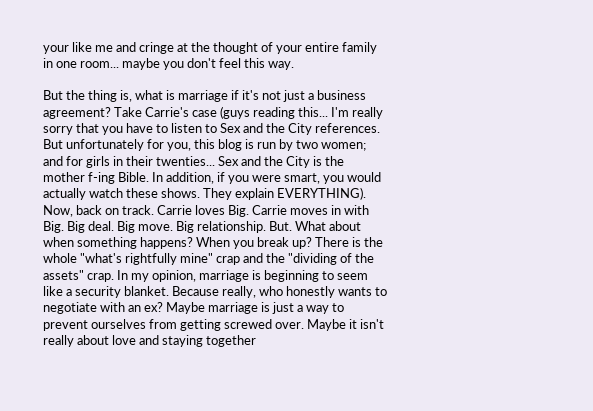your like me and cringe at the thought of your entire family in one room... maybe you don't feel this way.

But the thing is, what is marriage if it's not just a business agreement? Take Carrie's case (guys reading this... I'm really sorry that you have to listen to Sex and the City references. But unfortunately for you, this blog is run by two women; and for girls in their twenties... Sex and the City is the mother f-ing Bible. In addition, if you were smart, you would actually watch these shows. They explain EVERYTHING). Now, back on track. Carrie loves Big. Carrie moves in with Big. Big deal. Big move. Big relationship. But. What about when something happens? When you break up? There is the whole "what's rightfully mine" crap and the "dividing of the assets" crap. In my opinion, marriage is beginning to seem like a security blanket. Because really, who honestly wants to negotiate with an ex? Maybe marriage is just a way to prevent ourselves from getting screwed over. Maybe it isn't really about love and staying together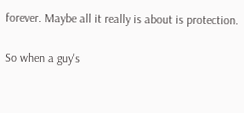forever. Maybe all it really is about is protection.

So when a guy's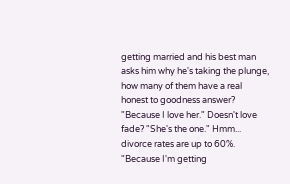getting married and his best man asks him why he's taking the plunge, how many of them have a real honest to goodness answer? "Because I love her." Doesn't love fade? "She's the one." Hmm... divorce rates are up to 60%. "Because I'm getting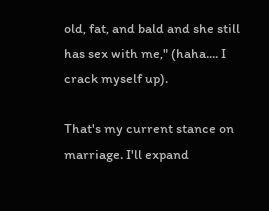old, fat, and bald and she still has sex with me," (haha.... I crack myself up).

That's my current stance on marriage. I'll expand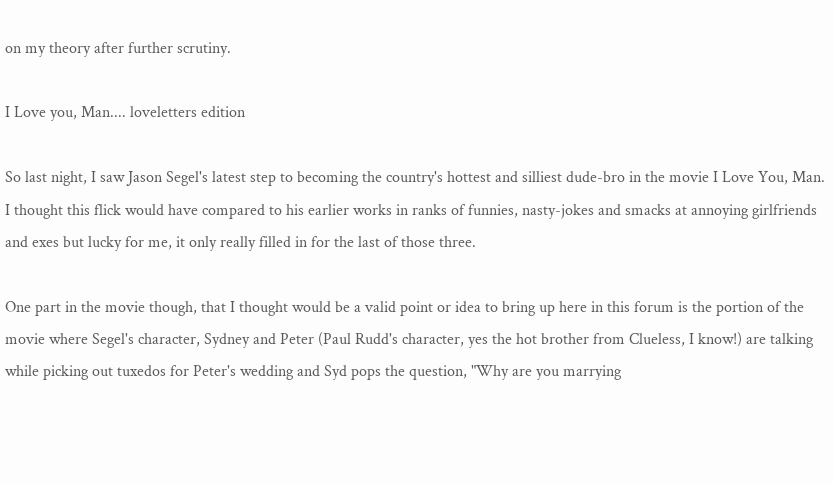on my theory after further scrutiny.

I Love you, Man.... loveletters edition

So last night, I saw Jason Segel's latest step to becoming the country's hottest and silliest dude-bro in the movie I Love You, Man. I thought this flick would have compared to his earlier works in ranks of funnies, nasty-jokes and smacks at annoying girlfriends and exes but lucky for me, it only really filled in for the last of those three.

One part in the movie though, that I thought would be a valid point or idea to bring up here in this forum is the portion of the movie where Segel's character, Sydney and Peter (Paul Rudd's character, yes the hot brother from Clueless, I know!) are talking while picking out tuxedos for Peter's wedding and Syd pops the question, "Why are you marrying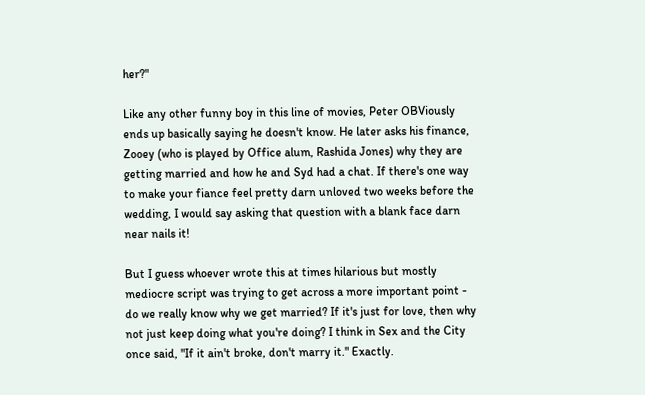her?"

Like any other funny boy in this line of movies, Peter OBViously ends up basically saying he doesn't know. He later asks his finance, Zooey (who is played by Office alum, Rashida Jones) why they are getting married and how he and Syd had a chat. If there's one way to make your fiance feel pretty darn unloved two weeks before the wedding, I would say asking that question with a blank face darn near nails it!

But I guess whoever wrote this at times hilarious but mostly mediocre script was trying to get across a more important point - do we really know why we get married? If it's just for love, then why not just keep doing what you're doing? I think in Sex and the City once said, "If it ain't broke, don't marry it." Exactly.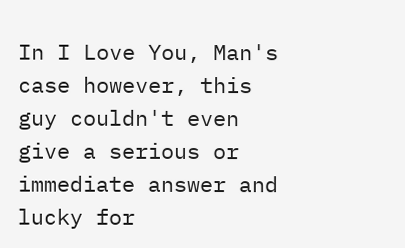In I Love You, Man's case however, this guy couldn't even give a serious or immediate answer and lucky for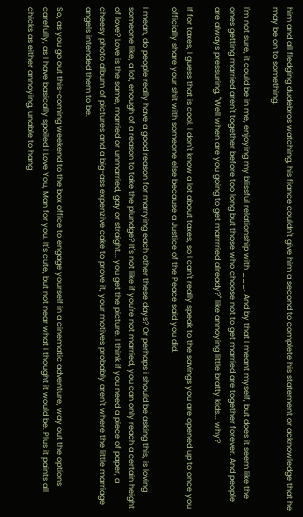him and all fledging dudebros watching, his fiance couldn't give him a second to complete his statement or acknowledge that he may be on to something.

I'm not sure, it could be in me, enjoying my blissful relationship with ___. And by that I meant myself, but does it seem like the ones getting married aren't together before too long but those who choose not to get married are together forever. And people are always pressuring, "Well when are you going to get marrrried already?" like annoying little bratty kids... why?

If for taxes, I guess that is cool. I don't know a lot about taxes, so I can't really speak to the savings you are opened up to once you officially share your shit with someone else because a Justice of the Peace said you did.

I mean, do people really have a good reason for marrying each other these days? Or perhaps i should be asking this, is loving someone like, a lot, enough of a reason to take the plundge? It's not like if you're not married, you can only reach a certain height of love? Love is the same, married or unmarried, gay or straight... you get the picture. I think if you need a piece of paper, a cheesy photo album of pictures and a big-ass expenzive cake to prove it, your motives probably aren't where the little marriage angels intended them to be.

So, as you go out this-coming weekend to the box office to engage yourself in a cinematic adventure, way out the options carefully, as I have basically spoiled I Love You, Man for you. It's cute, but not near what I thought it would be. Plus it paints all chicks as either annoying, unable to hang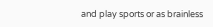and play sports or as brainless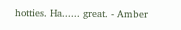hotties. Ha...... great. - Amber